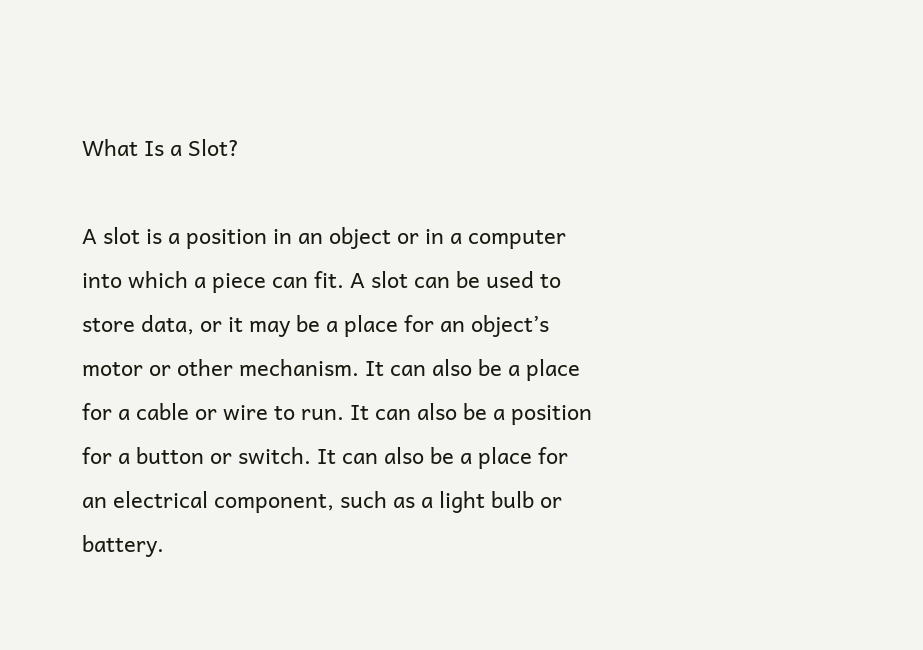What Is a Slot?

A slot is a position in an object or in a computer into which a piece can fit. A slot can be used to store data, or it may be a place for an object’s motor or other mechanism. It can also be a place for a cable or wire to run. It can also be a position for a button or switch. It can also be a place for an electrical component, such as a light bulb or battery.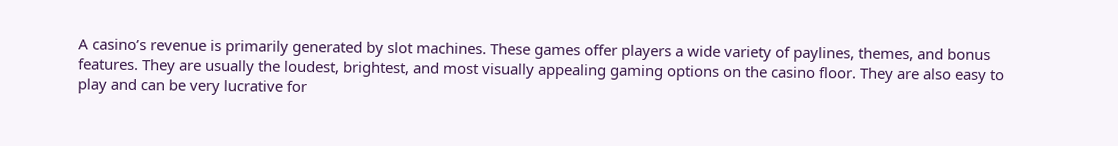A casino’s revenue is primarily generated by slot machines. These games offer players a wide variety of paylines, themes, and bonus features. They are usually the loudest, brightest, and most visually appealing gaming options on the casino floor. They are also easy to play and can be very lucrative for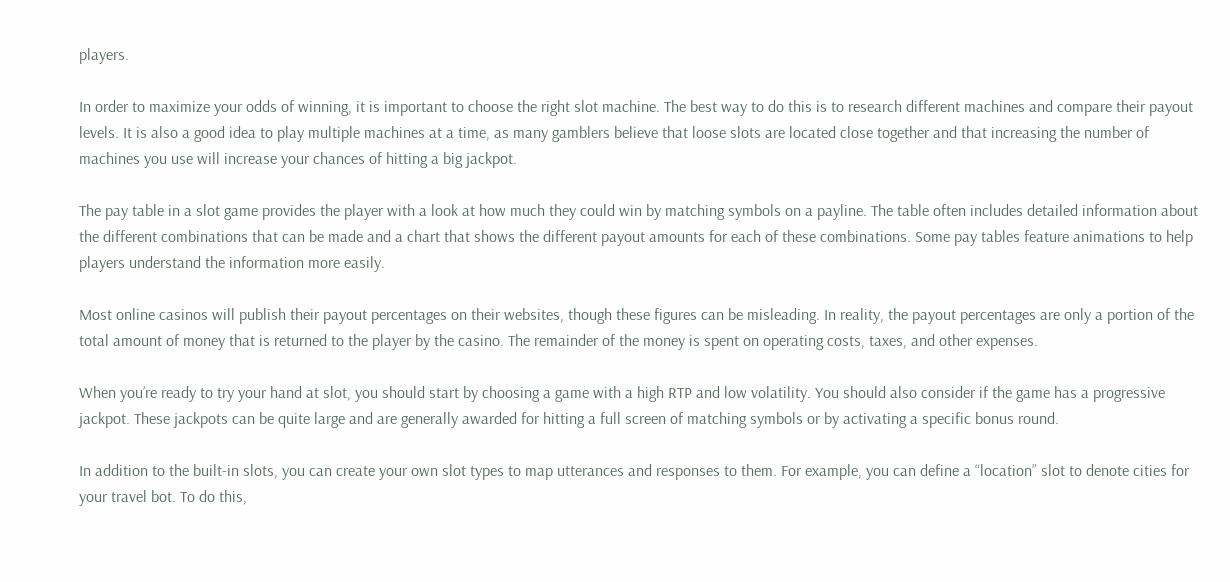players.

In order to maximize your odds of winning, it is important to choose the right slot machine. The best way to do this is to research different machines and compare their payout levels. It is also a good idea to play multiple machines at a time, as many gamblers believe that loose slots are located close together and that increasing the number of machines you use will increase your chances of hitting a big jackpot.

The pay table in a slot game provides the player with a look at how much they could win by matching symbols on a payline. The table often includes detailed information about the different combinations that can be made and a chart that shows the different payout amounts for each of these combinations. Some pay tables feature animations to help players understand the information more easily.

Most online casinos will publish their payout percentages on their websites, though these figures can be misleading. In reality, the payout percentages are only a portion of the total amount of money that is returned to the player by the casino. The remainder of the money is spent on operating costs, taxes, and other expenses.

When you’re ready to try your hand at slot, you should start by choosing a game with a high RTP and low volatility. You should also consider if the game has a progressive jackpot. These jackpots can be quite large and are generally awarded for hitting a full screen of matching symbols or by activating a specific bonus round.

In addition to the built-in slots, you can create your own slot types to map utterances and responses to them. For example, you can define a “location” slot to denote cities for your travel bot. To do this,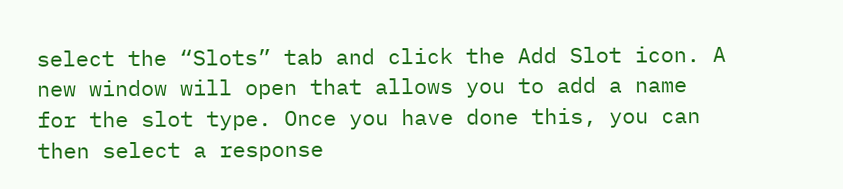select the “Slots” tab and click the Add Slot icon. A new window will open that allows you to add a name for the slot type. Once you have done this, you can then select a response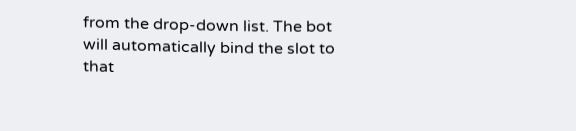from the drop-down list. The bot will automatically bind the slot to that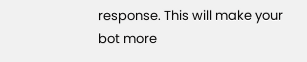response. This will make your bot more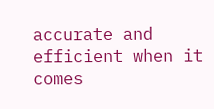accurate and efficient when it comes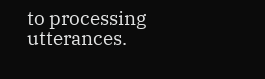to processing utterances.